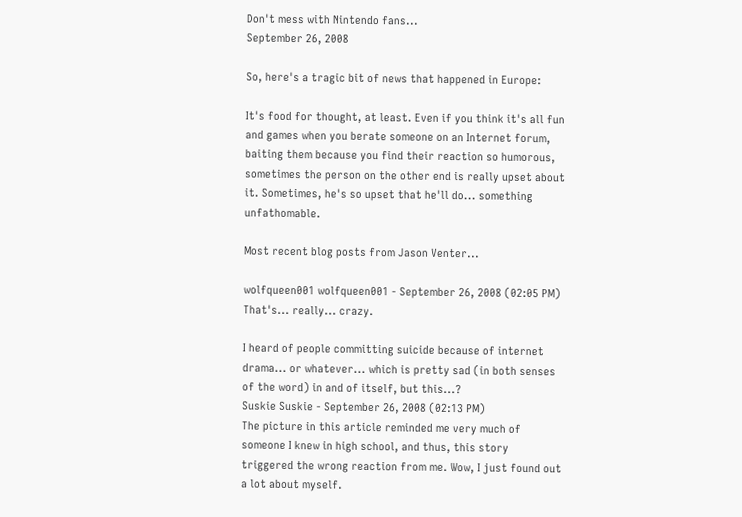Don't mess with Nintendo fans...
September 26, 2008

So, here's a tragic bit of news that happened in Europe:

It's food for thought, at least. Even if you think it's all fun and games when you berate someone on an Internet forum, baiting them because you find their reaction so humorous, sometimes the person on the other end is really upset about it. Sometimes, he's so upset that he'll do... something unfathomable.

Most recent blog posts from Jason Venter...

wolfqueen001 wolfqueen001 - September 26, 2008 (02:05 PM) That's... really... crazy.

I heard of people committing suicide because of internet drama... or whatever... which is pretty sad (in both senses of the word) in and of itself, but this...?
Suskie Suskie - September 26, 2008 (02:13 PM)
The picture in this article reminded me very much of someone I knew in high school, and thus, this story triggered the wrong reaction from me. Wow, I just found out a lot about myself.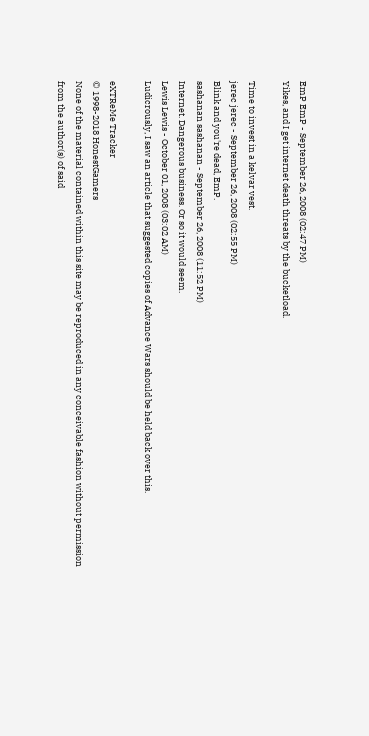EmP EmP - September 26, 2008 (02:47 PM)
Yikes, and I get internet death threats by the bucketload.

Time to invest in a kelvar vest.
jerec jerec - September 26, 2008 (02:55 PM)
Blink and you're dead, EmP.
sashanan sashanan - September 26, 2008 (11:52 PM)
Internet. Dangerous business. Or so it would seem.
Lewis Lewis - October 01, 2008 (03:02 AM)
Ludicrously, I saw an article that suggested copies of Advance Wars should be held back over this.

eXTReMe Tracker
© 1998-2018 HonestGamers
None of the material contained within this site may be reproduced in any conceivable fashion without permission from the author(s) of said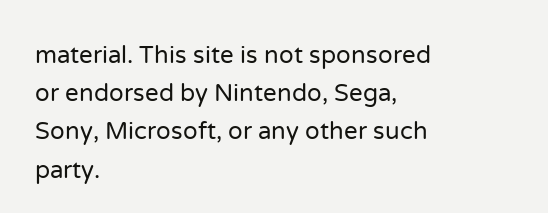material. This site is not sponsored or endorsed by Nintendo, Sega, Sony, Microsoft, or any other such party.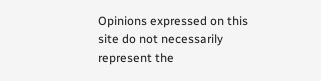Opinions expressed on this site do not necessarily represent the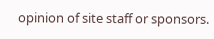opinion of site staff or sponsors.